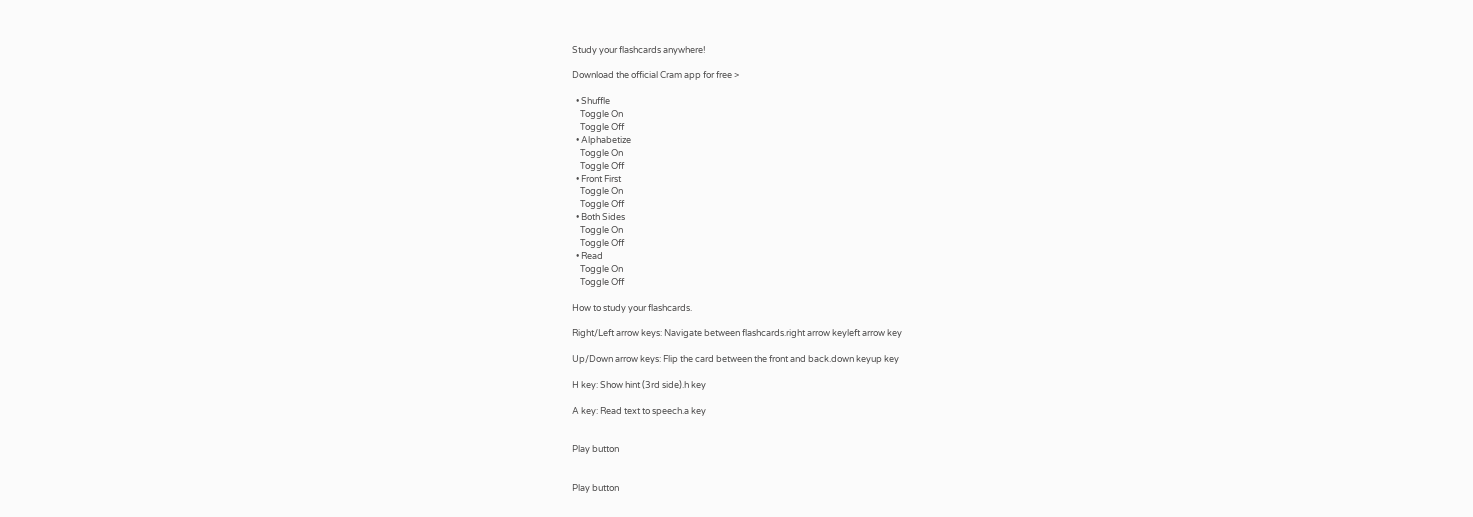Study your flashcards anywhere!

Download the official Cram app for free >

  • Shuffle
    Toggle On
    Toggle Off
  • Alphabetize
    Toggle On
    Toggle Off
  • Front First
    Toggle On
    Toggle Off
  • Both Sides
    Toggle On
    Toggle Off
  • Read
    Toggle On
    Toggle Off

How to study your flashcards.

Right/Left arrow keys: Navigate between flashcards.right arrow keyleft arrow key

Up/Down arrow keys: Flip the card between the front and back.down keyup key

H key: Show hint (3rd side).h key

A key: Read text to speech.a key


Play button


Play button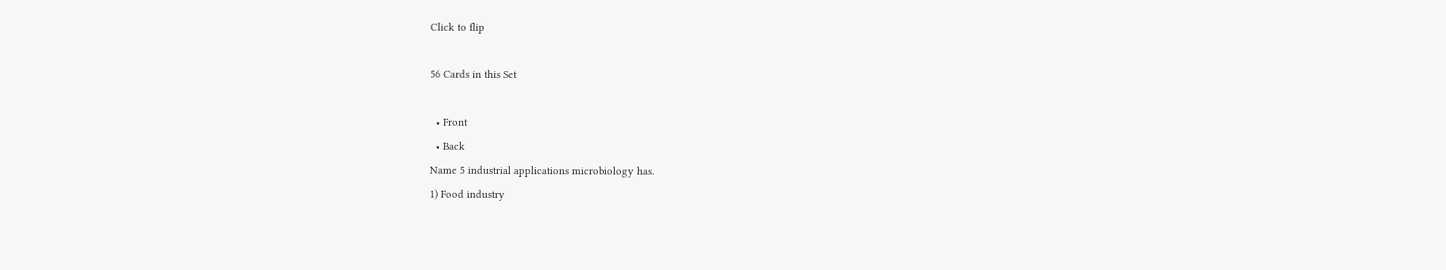Click to flip

56 Cards in this Set

  • Front
  • Back
Name 5 industrial applications microbiology has.
1) Food industry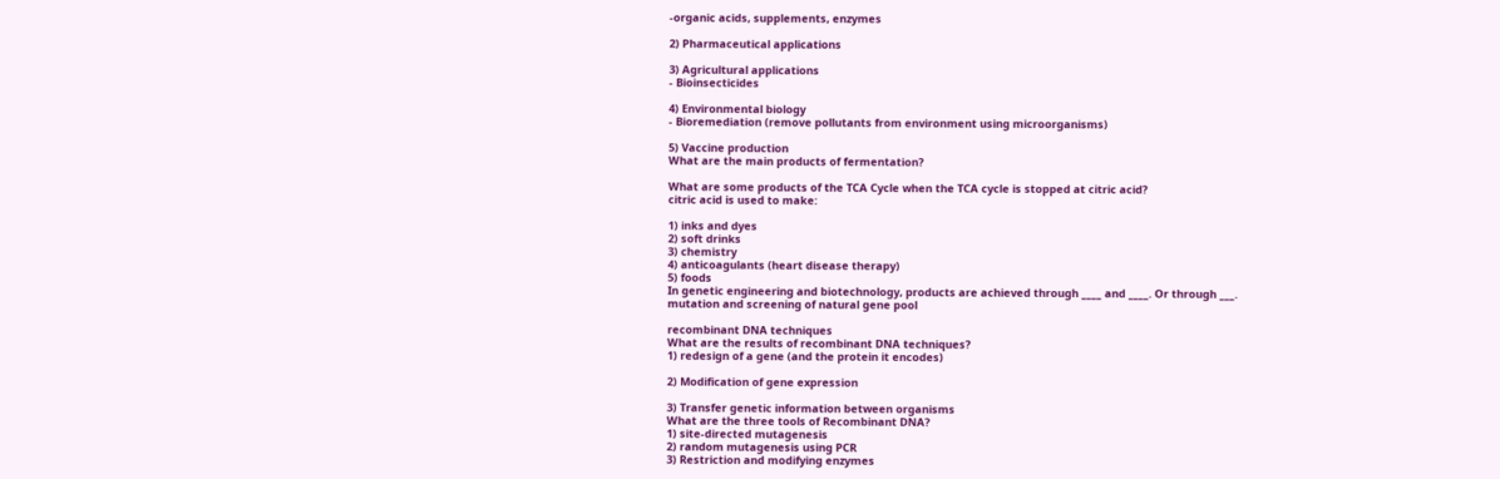-organic acids, supplements, enzymes

2) Pharmaceutical applications

3) Agricultural applications
- Bioinsecticides

4) Environmental biology
- Bioremediation (remove pollutants from environment using microorganisms)

5) Vaccine production
What are the main products of fermentation?

What are some products of the TCA Cycle when the TCA cycle is stopped at citric acid?
citric acid is used to make:

1) inks and dyes
2) soft drinks
3) chemistry
4) anticoagulants (heart disease therapy)
5) foods
In genetic engineering and biotechnology, products are achieved through ____ and ____. Or through ___.
mutation and screening of natural gene pool

recombinant DNA techniques
What are the results of recombinant DNA techniques?
1) redesign of a gene (and the protein it encodes)

2) Modification of gene expression

3) Transfer genetic information between organisms
What are the three tools of Recombinant DNA?
1) site-directed mutagenesis
2) random mutagenesis using PCR
3) Restriction and modifying enzymes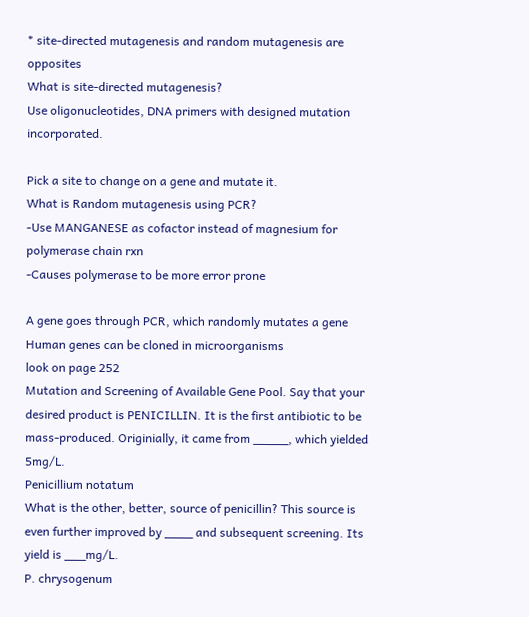* site-directed mutagenesis and random mutagenesis are opposites
What is site-directed mutagenesis?
Use oligonucleotides, DNA primers with designed mutation incorporated.

Pick a site to change on a gene and mutate it.
What is Random mutagenesis using PCR?
-Use MANGANESE as cofactor instead of magnesium for polymerase chain rxn
-Causes polymerase to be more error prone

A gene goes through PCR, which randomly mutates a gene
Human genes can be cloned in microorganisms
look on page 252
Mutation and Screening of Available Gene Pool. Say that your desired product is PENICILLIN. It is the first antibiotic to be mass-produced. Originially, it came from _____, which yielded 5mg/L.
Penicillium notatum
What is the other, better, source of penicillin? This source is even further improved by ____ and subsequent screening. Its yield is ___mg/L.
P. chrysogenum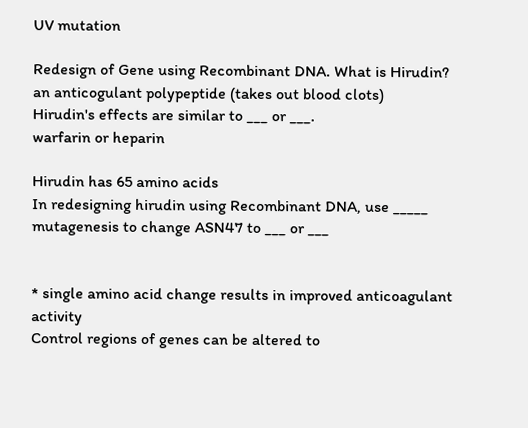UV mutation

Redesign of Gene using Recombinant DNA. What is Hirudin?
an anticogulant polypeptide (takes out blood clots)
Hirudin's effects are similar to ___ or ___.
warfarin or heparin

Hirudin has 65 amino acids
In redesigning hirudin using Recombinant DNA, use _____ mutagenesis to change ASN47 to ___ or ___


* single amino acid change results in improved anticoagulant activity
Control regions of genes can be altered to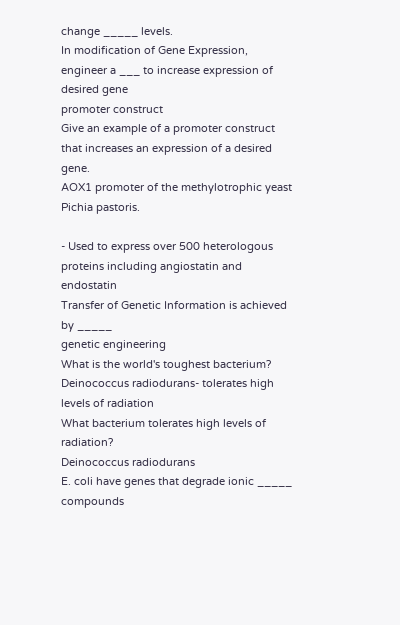change _____ levels.
In modification of Gene Expression, engineer a ___ to increase expression of desired gene
promoter construct
Give an example of a promoter construct that increases an expression of a desired gene.
AOX1 promoter of the methylotrophic yeast Pichia pastoris.

- Used to express over 500 heterologous proteins including angiostatin and endostatin
Transfer of Genetic Information is achieved by _____
genetic engineering
What is the world's toughest bacterium?
Deinococcus radiodurans- tolerates high levels of radiation
What bacterium tolerates high levels of radiation?
Deinococcus radiodurans
E. coli have genes that degrade ionic _____ compounds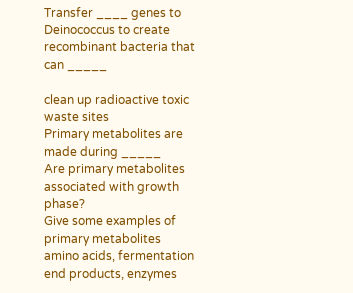Transfer ____ genes to Deinococcus to create recombinant bacteria that can _____

clean up radioactive toxic waste sites
Primary metabolites are made during _____
Are primary metabolites associated with growth phase?
Give some examples of primary metabolites
amino acids, fermentation end products, enzymes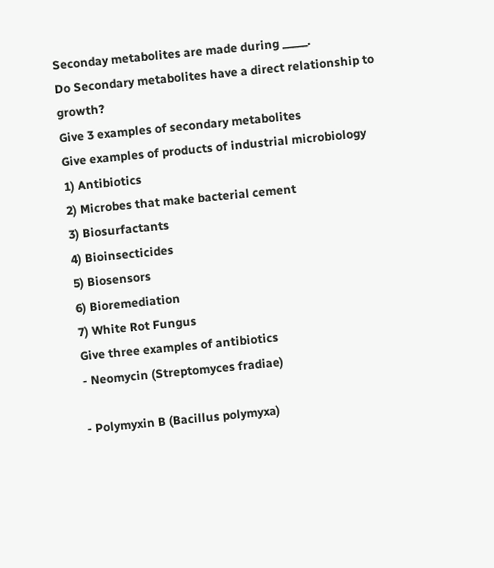Seconday metabolites are made during _____.
Do Secondary metabolites have a direct relationship to growth?
Give 3 examples of secondary metabolites
Give examples of products of industrial microbiology
1) Antibiotics
2) Microbes that make bacterial cement
3) Biosurfactants
4) Bioinsecticides
5) Biosensors
6) Bioremediation
7) White Rot Fungus
Give three examples of antibiotics
- Neomycin (Streptomyces fradiae)

- Polymyxin B (Bacillus polymyxa)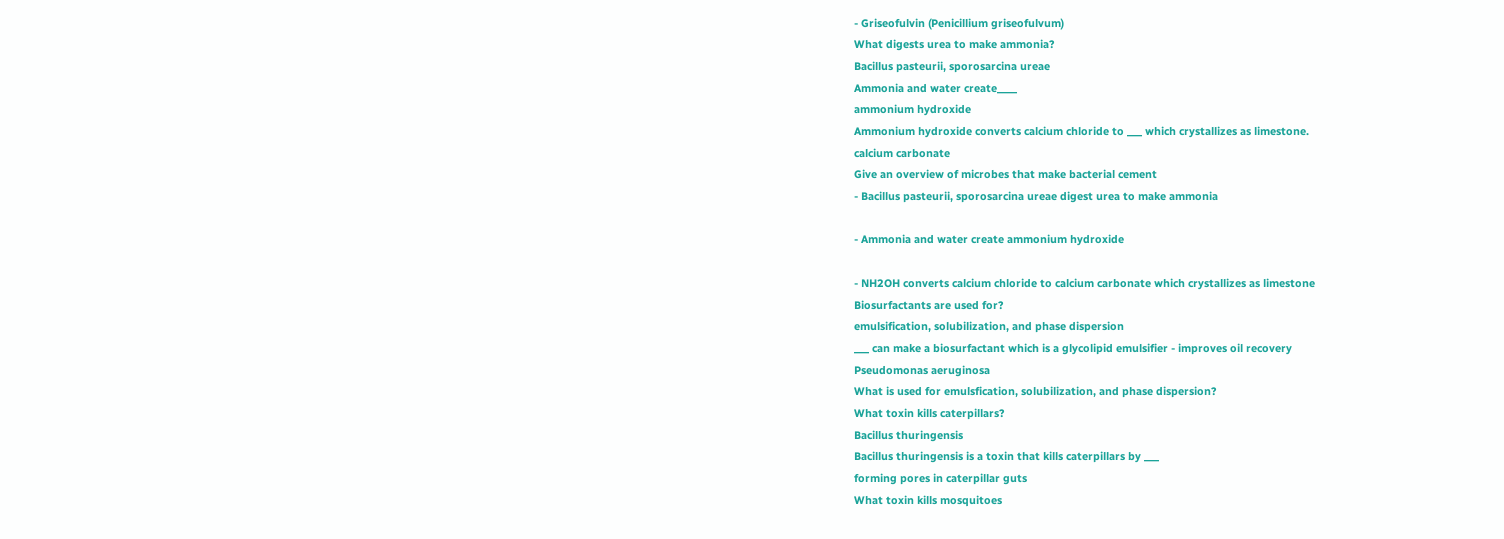- Griseofulvin (Penicillium griseofulvum)
What digests urea to make ammonia?
Bacillus pasteurii, sporosarcina ureae
Ammonia and water create____
ammonium hydroxide
Ammonium hydroxide converts calcium chloride to ___ which crystallizes as limestone.
calcium carbonate
Give an overview of microbes that make bacterial cement
- Bacillus pasteurii, sporosarcina ureae digest urea to make ammonia

- Ammonia and water create ammonium hydroxide

- NH2OH converts calcium chloride to calcium carbonate which crystallizes as limestone
Biosurfactants are used for?
emulsification, solubilization, and phase dispersion
___ can make a biosurfactant which is a glycolipid emulsifier - improves oil recovery
Pseudomonas aeruginosa
What is used for emulsfication, solubilization, and phase dispersion?
What toxin kills caterpillars?
Bacillus thuringensis
Bacillus thuringensis is a toxin that kills caterpillars by ___
forming pores in caterpillar guts
What toxin kills mosquitoes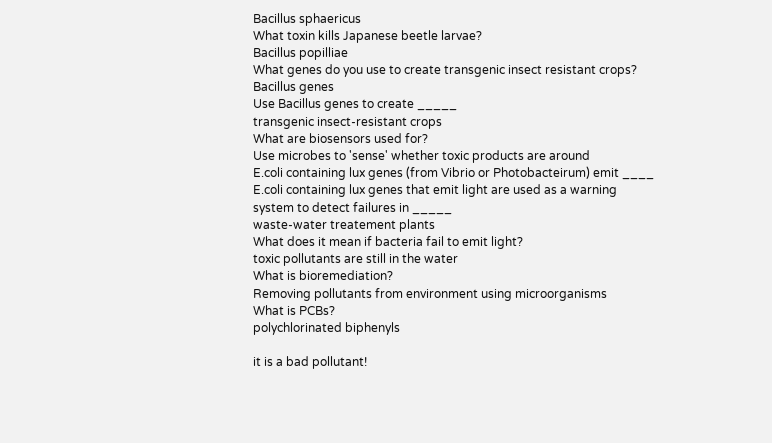Bacillus sphaericus
What toxin kills Japanese beetle larvae?
Bacillus popilliae
What genes do you use to create transgenic insect resistant crops?
Bacillus genes
Use Bacillus genes to create _____
transgenic insect-resistant crops
What are biosensors used for?
Use microbes to 'sense' whether toxic products are around
E.coli containing lux genes (from Vibrio or Photobacteirum) emit ____
E.coli containing lux genes that emit light are used as a warning system to detect failures in _____
waste-water treatement plants
What does it mean if bacteria fail to emit light?
toxic pollutants are still in the water
What is bioremediation?
Removing pollutants from environment using microorganisms
What is PCBs?
polychlorinated biphenyls

it is a bad pollutant!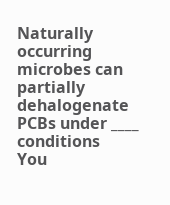Naturally occurring microbes can partially dehalogenate PCBs under ____ conditions
You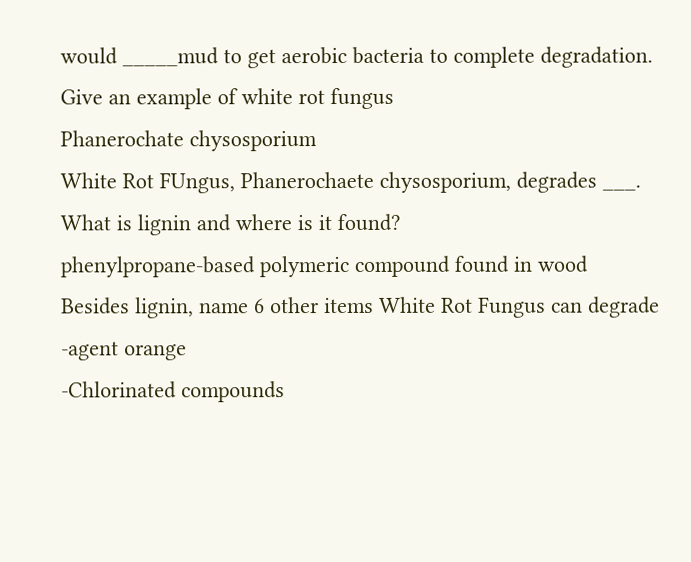would _____mud to get aerobic bacteria to complete degradation.
Give an example of white rot fungus
Phanerochate chysosporium
White Rot FUngus, Phanerochaete chysosporium, degrades ___.
What is lignin and where is it found?
phenylpropane-based polymeric compound found in wood
Besides lignin, name 6 other items White Rot Fungus can degrade
-agent orange
-Chlorinated compounds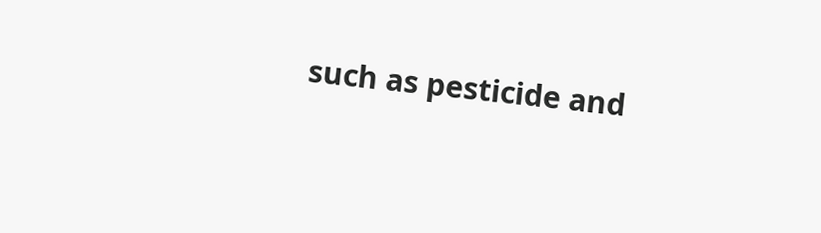such as pesticide and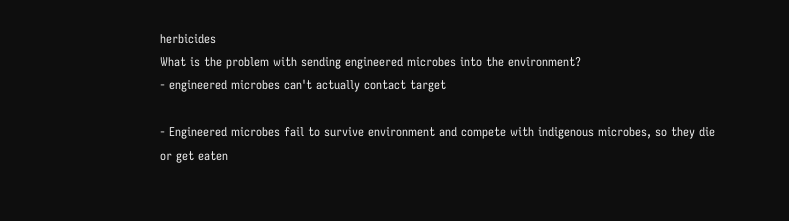herbicides
What is the problem with sending engineered microbes into the environment?
- engineered microbes can't actually contact target

- Engineered microbes fail to survive environment and compete with indigenous microbes, so they die or get eaten